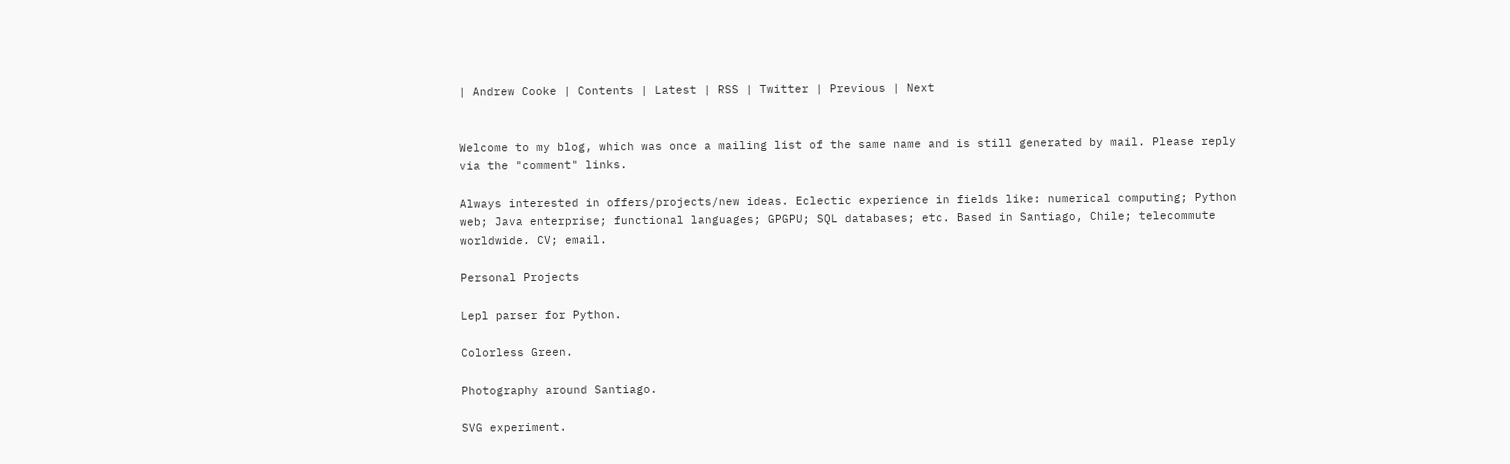| Andrew Cooke | Contents | Latest | RSS | Twitter | Previous | Next


Welcome to my blog, which was once a mailing list of the same name and is still generated by mail. Please reply via the "comment" links.

Always interested in offers/projects/new ideas. Eclectic experience in fields like: numerical computing; Python web; Java enterprise; functional languages; GPGPU; SQL databases; etc. Based in Santiago, Chile; telecommute worldwide. CV; email.

Personal Projects

Lepl parser for Python.

Colorless Green.

Photography around Santiago.

SVG experiment.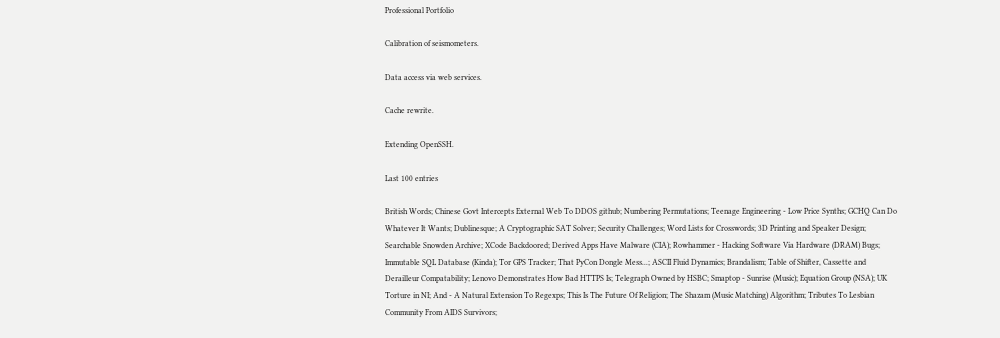Professional Portfolio

Calibration of seismometers.

Data access via web services.

Cache rewrite.

Extending OpenSSH.

Last 100 entries

British Words; Chinese Govt Intercepts External Web To DDOS github; Numbering Permutations; Teenage Engineering - Low Price Synths; GCHQ Can Do Whatever It Wants; Dublinesque; A Cryptographic SAT Solver; Security Challenges; Word Lists for Crosswords; 3D Printing and Speaker Design; Searchable Snowden Archive; XCode Backdoored; Derived Apps Have Malware (CIA); Rowhammer - Hacking Software Via Hardware (DRAM) Bugs; Immutable SQL Database (Kinda); Tor GPS Tracker; That PyCon Dongle Mess...; ASCII Fluid Dynamics; Brandalism; Table of Shifter, Cassette and Derailleur Compatability; Lenovo Demonstrates How Bad HTTPS Is; Telegraph Owned by HSBC; Smaptop - Sunrise (Music); Equation Group (NSA); UK Torture in NI; And - A Natural Extension To Regexps; This Is The Future Of Religion; The Shazam (Music Matching) Algorithm; Tributes To Lesbian Community From AIDS Survivors;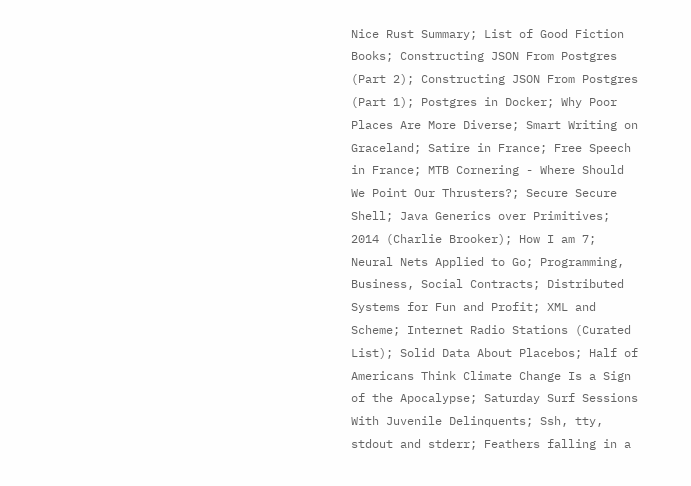Nice Rust Summary; List of Good Fiction Books; Constructing JSON From Postgres (Part 2); Constructing JSON From Postgres (Part 1); Postgres in Docker; Why Poor Places Are More Diverse; Smart Writing on Graceland; Satire in France; Free Speech in France; MTB Cornering - Where Should We Point Our Thrusters?; Secure Secure Shell; Java Generics over Primitives; 2014 (Charlie Brooker); How I am 7; Neural Nets Applied to Go; Programming, Business, Social Contracts; Distributed Systems for Fun and Profit; XML and Scheme; Internet Radio Stations (Curated List); Solid Data About Placebos; Half of Americans Think Climate Change Is a Sign of the Apocalypse; Saturday Surf Sessions With Juvenile Delinquents; Ssh, tty, stdout and stderr; Feathers falling in a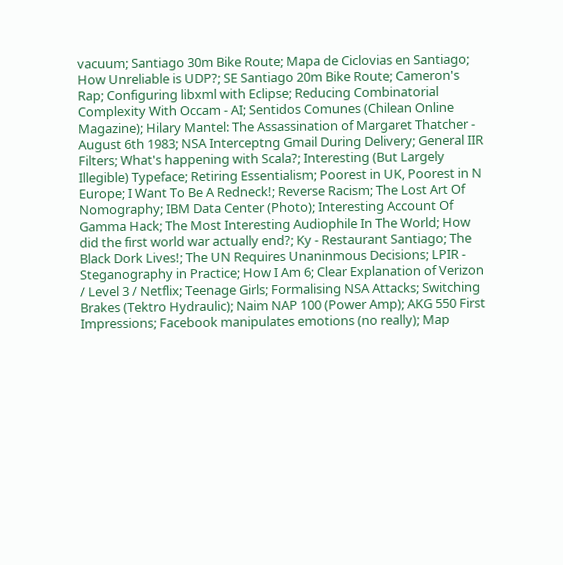vacuum; Santiago 30m Bike Route; Mapa de Ciclovias en Santiago; How Unreliable is UDP?; SE Santiago 20m Bike Route; Cameron's Rap; Configuring libxml with Eclipse; Reducing Combinatorial Complexity With Occam - AI; Sentidos Comunes (Chilean Online Magazine); Hilary Mantel: The Assassination of Margaret Thatcher - August 6th 1983; NSA Interceptng Gmail During Delivery; General IIR Filters; What's happening with Scala?; Interesting (But Largely Illegible) Typeface; Retiring Essentialism; Poorest in UK, Poorest in N Europe; I Want To Be A Redneck!; Reverse Racism; The Lost Art Of Nomography; IBM Data Center (Photo); Interesting Account Of Gamma Hack; The Most Interesting Audiophile In The World; How did the first world war actually end?; Ky - Restaurant Santiago; The Black Dork Lives!; The UN Requires Unaninmous Decisions; LPIR - Steganography in Practice; How I Am 6; Clear Explanation of Verizon / Level 3 / Netflix; Teenage Girls; Formalising NSA Attacks; Switching Brakes (Tektro Hydraulic); Naim NAP 100 (Power Amp); AKG 550 First Impressions; Facebook manipulates emotions (no really); Map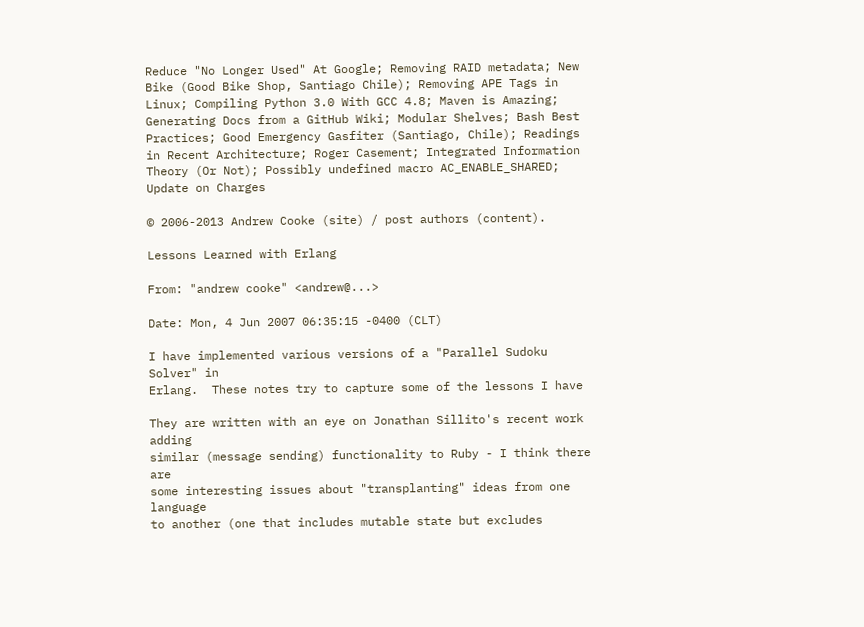Reduce "No Longer Used" At Google; Removing RAID metadata; New Bike (Good Bike Shop, Santiago Chile); Removing APE Tags in Linux; Compiling Python 3.0 With GCC 4.8; Maven is Amazing; Generating Docs from a GitHub Wiki; Modular Shelves; Bash Best Practices; Good Emergency Gasfiter (Santiago, Chile); Readings in Recent Architecture; Roger Casement; Integrated Information Theory (Or Not); Possibly undefined macro AC_ENABLE_SHARED; Update on Charges

© 2006-2013 Andrew Cooke (site) / post authors (content).

Lessons Learned with Erlang

From: "andrew cooke" <andrew@...>

Date: Mon, 4 Jun 2007 06:35:15 -0400 (CLT)

I have implemented various versions of a "Parallel Sudoku Solver" in
Erlang.  These notes try to capture some of the lessons I have

They are written with an eye on Jonathan Sillito's recent work adding
similar (message sending) functionality to Ruby - I think there are
some interesting issues about "transplanting" ideas from one language
to another (one that includes mutable state but excludes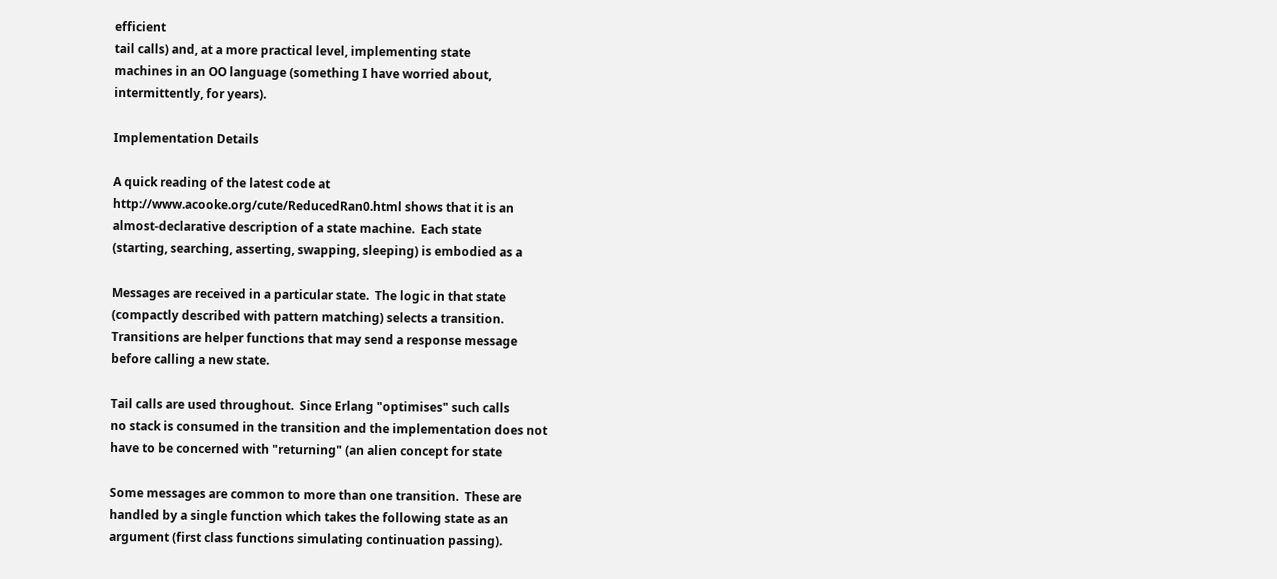efficient
tail calls) and, at a more practical level, implementing state
machines in an OO language (something I have worried about,
intermittently, for years).

Implementation Details

A quick reading of the latest code at
http://www.acooke.org/cute/ReducedRan0.html shows that it is an
almost-declarative description of a state machine.  Each state
(starting, searching, asserting, swapping, sleeping) is embodied as a

Messages are received in a particular state.  The logic in that state
(compactly described with pattern matching) selects a transition.
Transitions are helper functions that may send a response message
before calling a new state.

Tail calls are used throughout.  Since Erlang "optimises" such calls
no stack is consumed in the transition and the implementation does not
have to be concerned with "returning" (an alien concept for state

Some messages are common to more than one transition.  These are
handled by a single function which takes the following state as an
argument (first class functions simulating continuation passing).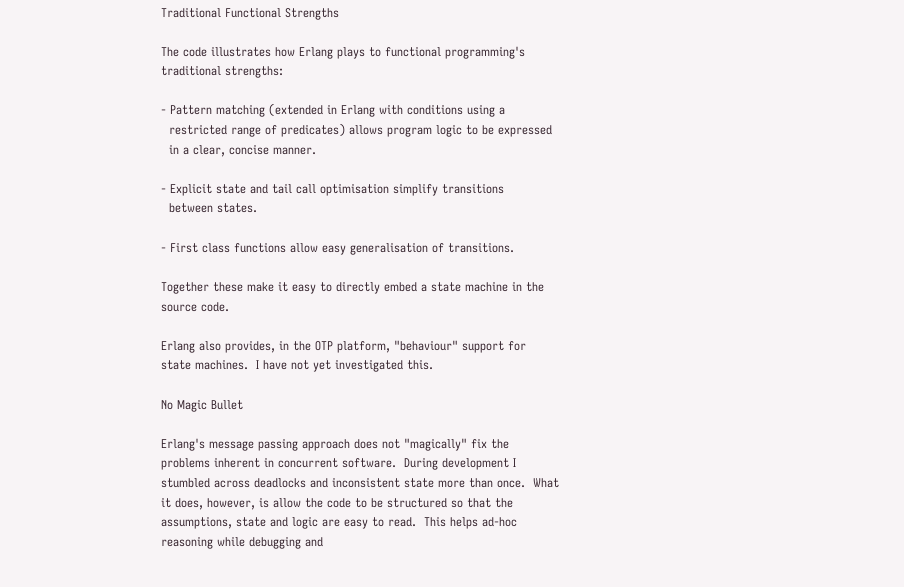Traditional Functional Strengths

The code illustrates how Erlang plays to functional programming's
traditional strengths:

- Pattern matching (extended in Erlang with conditions using a
  restricted range of predicates) allows program logic to be expressed
  in a clear, concise manner.

- Explicit state and tail call optimisation simplify transitions
  between states.

- First class functions allow easy generalisation of transitions.

Together these make it easy to directly embed a state machine in the
source code.

Erlang also provides, in the OTP platform, "behaviour" support for
state machines.  I have not yet investigated this.

No Magic Bullet

Erlang's message passing approach does not "magically" fix the
problems inherent in concurrent software.  During development I
stumbled across deadlocks and inconsistent state more than once.  What
it does, however, is allow the code to be structured so that the
assumptions, state and logic are easy to read.  This helps ad-hoc
reasoning while debugging and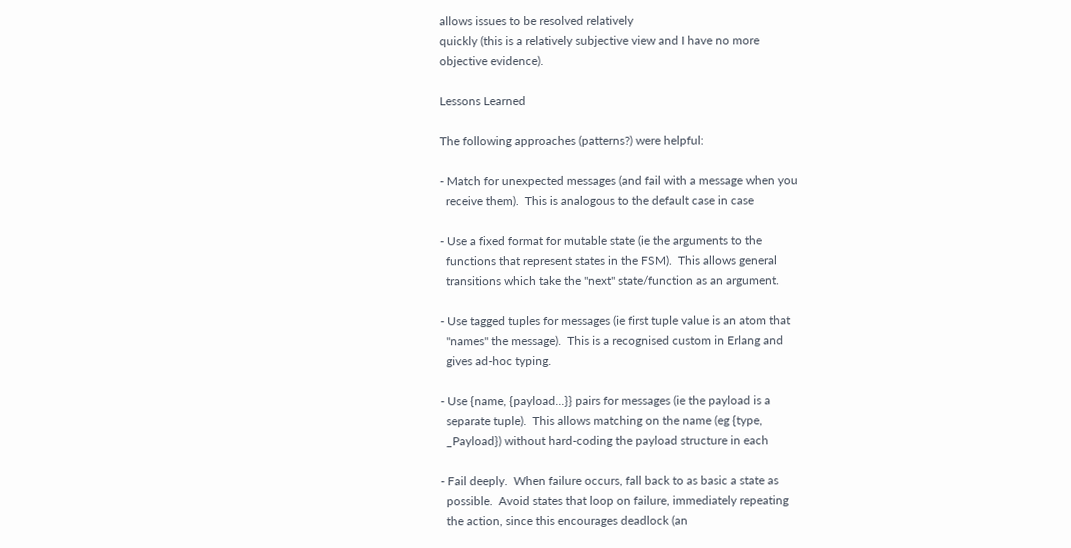allows issues to be resolved relatively
quickly (this is a relatively subjective view and I have no more
objective evidence).

Lessons Learned

The following approaches (patterns?) were helpful:

- Match for unexpected messages (and fail with a message when you
  receive them).  This is analogous to the default case in case

- Use a fixed format for mutable state (ie the arguments to the
  functions that represent states in the FSM).  This allows general
  transitions which take the "next" state/function as an argument.

- Use tagged tuples for messages (ie first tuple value is an atom that
  "names" the message).  This is a recognised custom in Erlang and
  gives ad-hoc typing.

- Use {name, {payload...}} pairs for messages (ie the payload is a
  separate tuple).  This allows matching on the name (eg {type,
  _Payload}) without hard-coding the payload structure in each

- Fail deeply.  When failure occurs, fall back to as basic a state as
  possible.  Avoid states that loop on failure, immediately repeating
  the action, since this encourages deadlock (an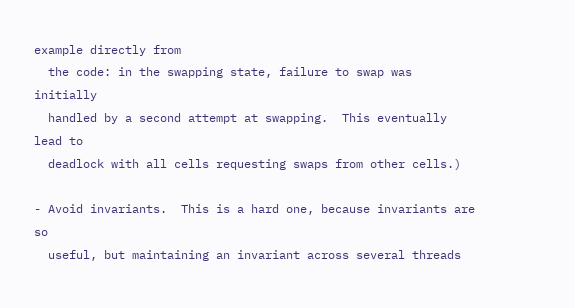example directly from
  the code: in the swapping state, failure to swap was initially
  handled by a second attempt at swapping.  This eventually lead to
  deadlock with all cells requesting swaps from other cells.)

- Avoid invariants.  This is a hard one, because invariants are so
  useful, but maintaining an invariant across several threads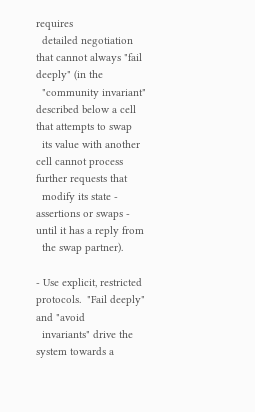requires
  detailed negotiation that cannot always "fail deeply" (in the
  "community invariant" described below a cell that attempts to swap
  its value with another cell cannot process further requests that
  modify its state - assertions or swaps - until it has a reply from
  the swap partner).

- Use explicit, restricted protocols.  "Fail deeply" and "avoid
  invariants" drive the system towards a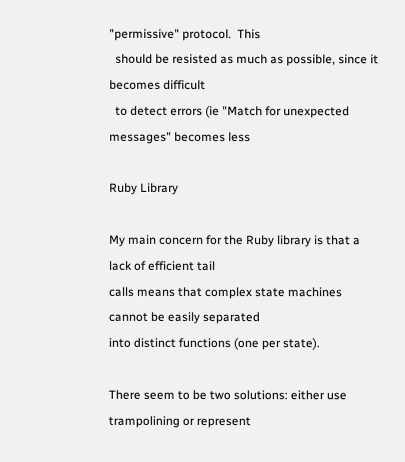"permissive" protocol.  This
  should be resisted as much as possible, since it becomes difficult
  to detect errors (ie "Match for unexpected messages" becomes less

Ruby Library

My main concern for the Ruby library is that a lack of efficient tail
calls means that complex state machines cannot be easily separated
into distinct functions (one per state).

There seem to be two solutions: either use trampolining or represent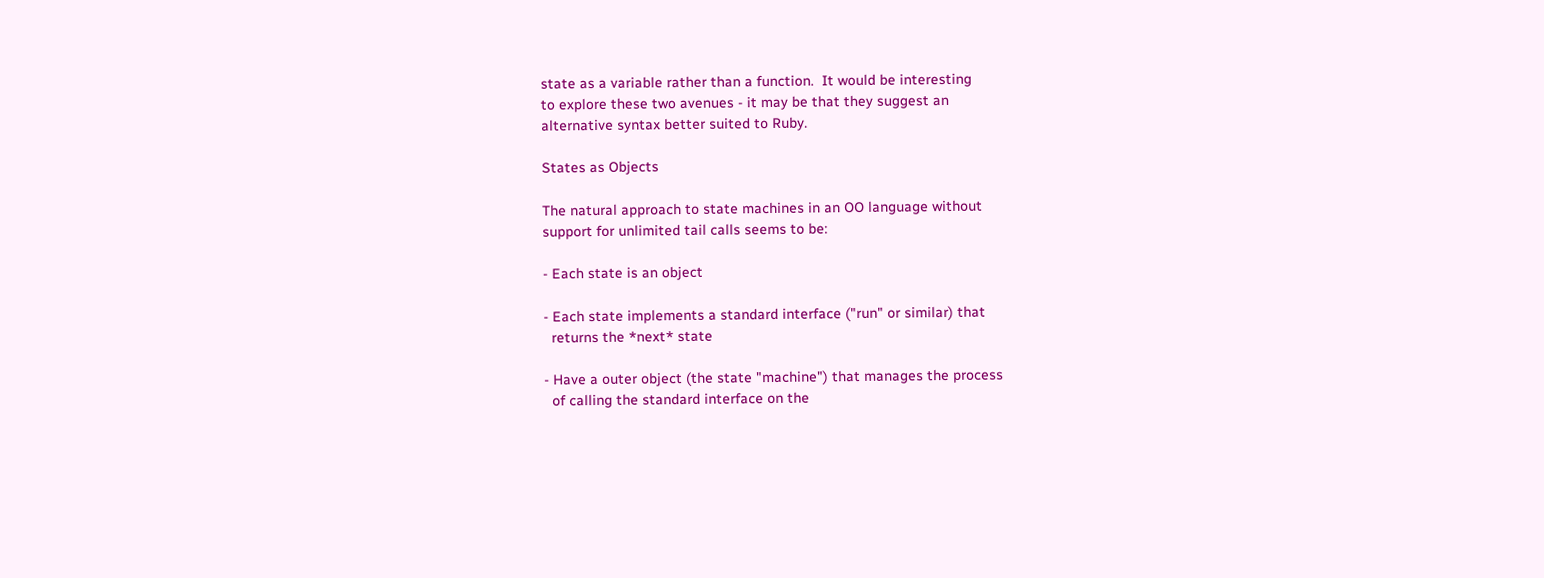state as a variable rather than a function.  It would be interesting
to explore these two avenues - it may be that they suggest an
alternative syntax better suited to Ruby.

States as Objects

The natural approach to state machines in an OO language without
support for unlimited tail calls seems to be:

- Each state is an object

- Each state implements a standard interface ("run" or similar) that
  returns the *next* state

- Have a outer object (the state "machine") that manages the process
  of calling the standard interface on the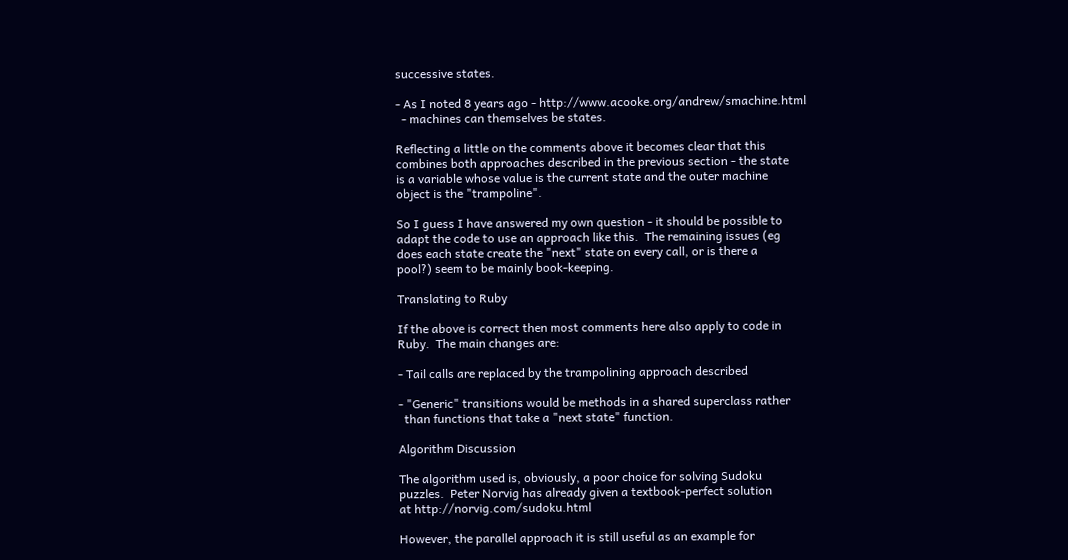successive states.

- As I noted 8 years ago - http://www.acooke.org/andrew/smachine.html
  - machines can themselves be states.

Reflecting a little on the comments above it becomes clear that this
combines both approaches described in the previous section - the state
is a variable whose value is the current state and the outer machine
object is the "trampoline".

So I guess I have answered my own question - it should be possible to
adapt the code to use an approach like this.  The remaining issues (eg
does each state create the "next" state on every call, or is there a
pool?) seem to be mainly book-keeping.

Translating to Ruby

If the above is correct then most comments here also apply to code in
Ruby.  The main changes are:

- Tail calls are replaced by the trampolining approach described

- "Generic" transitions would be methods in a shared superclass rather
  than functions that take a "next state" function.

Algorithm Discussion

The algorithm used is, obviously, a poor choice for solving Sudoku
puzzles.  Peter Norvig has already given a textbook-perfect solution
at http://norvig.com/sudoku.html

However, the parallel approach it is still useful as an example for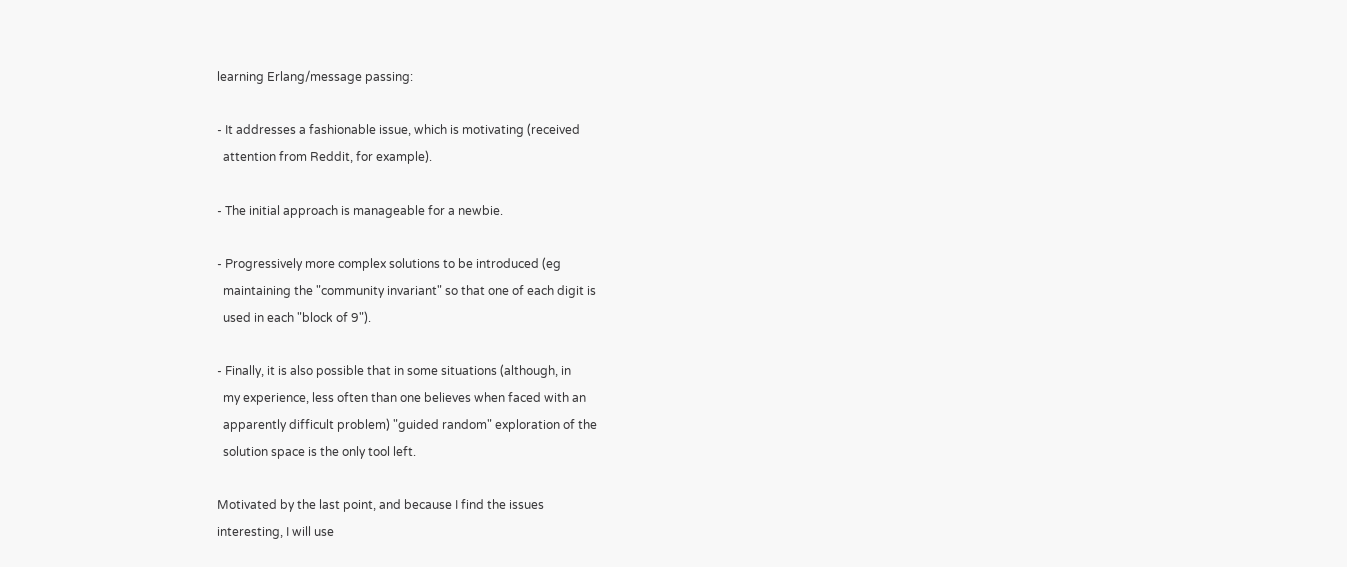learning Erlang/message passing:

- It addresses a fashionable issue, which is motivating (received
  attention from Reddit, for example).

- The initial approach is manageable for a newbie.

- Progressively more complex solutions to be introduced (eg
  maintaining the "community invariant" so that one of each digit is
  used in each "block of 9").

- Finally, it is also possible that in some situations (although, in
  my experience, less often than one believes when faced with an
  apparently difficult problem) "guided random" exploration of the
  solution space is the only tool left.

Motivated by the last point, and because I find the issues
interesting, I will use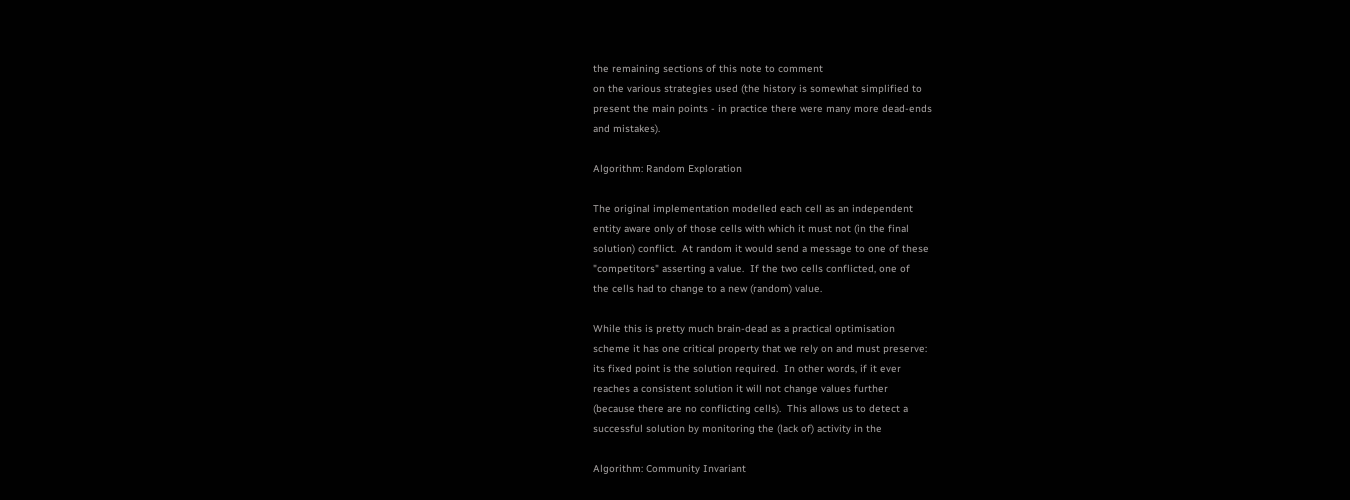the remaining sections of this note to comment
on the various strategies used (the history is somewhat simplified to
present the main points - in practice there were many more dead-ends
and mistakes).

Algorithm: Random Exploration

The original implementation modelled each cell as an independent
entity aware only of those cells with which it must not (in the final
solution) conflict.  At random it would send a message to one of these
"competitors" asserting a value.  If the two cells conflicted, one of
the cells had to change to a new (random) value.

While this is pretty much brain-dead as a practical optimisation
scheme it has one critical property that we rely on and must preserve:
its fixed point is the solution required.  In other words, if it ever
reaches a consistent solution it will not change values further
(because there are no conflicting cells).  This allows us to detect a
successful solution by monitoring the (lack of) activity in the

Algorithm: Community Invariant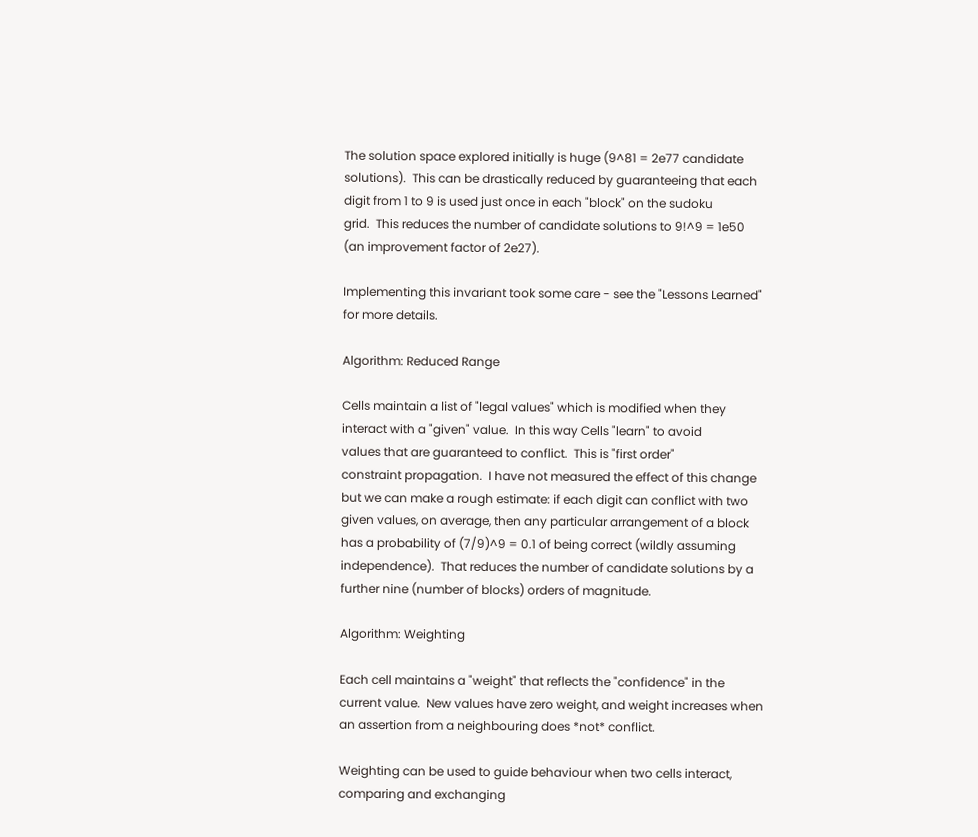The solution space explored initially is huge (9^81 = 2e77 candidate
solutions).  This can be drastically reduced by guaranteeing that each
digit from 1 to 9 is used just once in each "block" on the sudoku
grid.  This reduces the number of candidate solutions to 9!^9 = 1e50
(an improvement factor of 2e27).

Implementing this invariant took some care - see the "Lessons Learned"
for more details.

Algorithm: Reduced Range

Cells maintain a list of "legal values" which is modified when they
interact with a "given" value.  In this way Cells "learn" to avoid
values that are guaranteed to conflict.  This is "first order"
constraint propagation.  I have not measured the effect of this change
but we can make a rough estimate: if each digit can conflict with two
given values, on average, then any particular arrangement of a block
has a probability of (7/9)^9 = 0.1 of being correct (wildly assuming
independence).  That reduces the number of candidate solutions by a
further nine (number of blocks) orders of magnitude.

Algorithm: Weighting

Each cell maintains a "weight" that reflects the "confidence" in the
current value.  New values have zero weight, and weight increases when
an assertion from a neighbouring does *not* conflict.

Weighting can be used to guide behaviour when two cells interact,
comparing and exchanging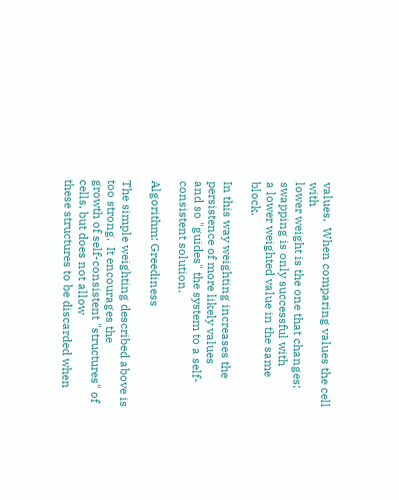values.  When comparing values the cell with
lower weight is the one that changes; swapping is only successful with
a lower weighted value in the same block.

In this way weighting increases the persistence of more likely values
and so "guides" the system to a self-consistent solution.

Algorithm: Greediness

The simple weighting described above is too strong.  It encourages the
growth of self-consistent "structures" of cells, but does not allow
these structures to be discarded when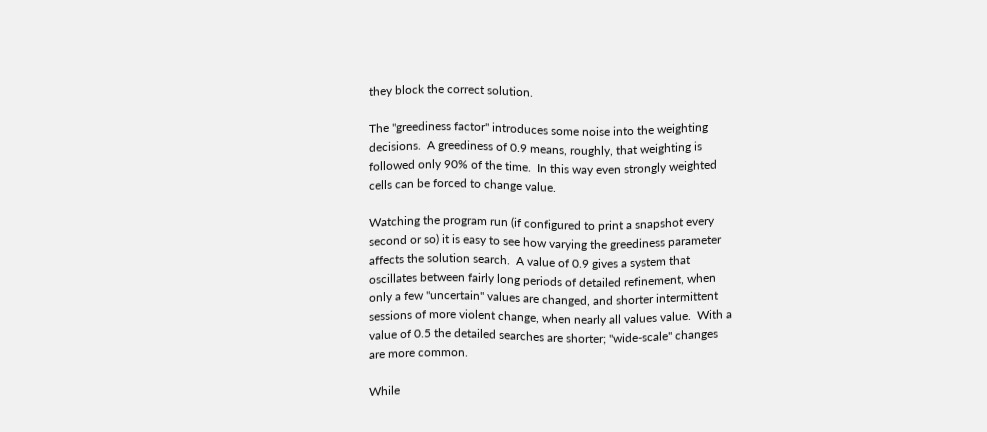they block the correct solution.

The "greediness factor" introduces some noise into the weighting
decisions.  A greediness of 0.9 means, roughly, that weighting is
followed only 90% of the time.  In this way even strongly weighted
cells can be forced to change value.

Watching the program run (if configured to print a snapshot every
second or so) it is easy to see how varying the greediness parameter
affects the solution search.  A value of 0.9 gives a system that
oscillates between fairly long periods of detailed refinement, when
only a few "uncertain" values are changed, and shorter intermittent
sessions of more violent change, when nearly all values value.  With a
value of 0.5 the detailed searches are shorter; "wide-scale" changes
are more common.

While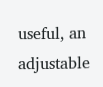useful, an adjustable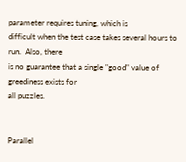parameter requires tuning, which is
difficult when the test case takes several hours to run.  Also, there
is no guarantee that a single "good" value of greediness exists for
all puzzles.


Parallel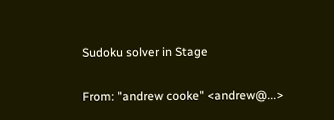Sudoku solver in Stage

From: "andrew cooke" <andrew@...>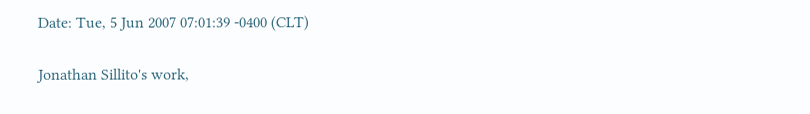Date: Tue, 5 Jun 2007 07:01:39 -0400 (CLT)

Jonathan Sillito's work,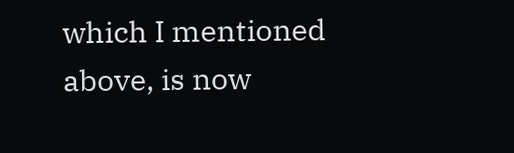which I mentioned above, is now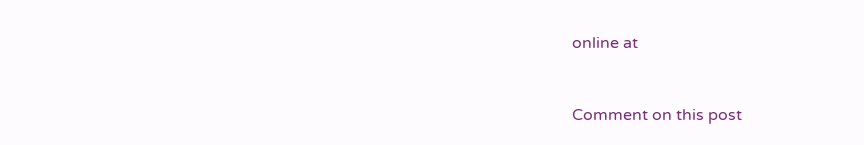online at


Comment on this post